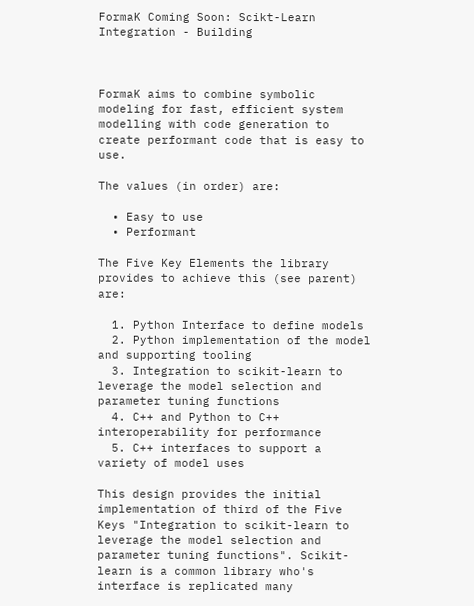FormaK Coming Soon: Scikt-Learn Integration - Building



FormaK aims to combine symbolic modeling for fast, efficient system modelling with code generation to create performant code that is easy to use.

The values (in order) are:

  • Easy to use
  • Performant

The Five Key Elements the library provides to achieve this (see parent) are:

  1. Python Interface to define models
  2. Python implementation of the model and supporting tooling
  3. Integration to scikit-learn to leverage the model selection and parameter tuning functions
  4. C++ and Python to C++ interoperability for performance
  5. C++ interfaces to support a variety of model uses

This design provides the initial implementation of third of the Five Keys "Integration to scikit-learn to leverage the model selection and parameter tuning functions". Scikit-learn is a common library who's interface is replicated many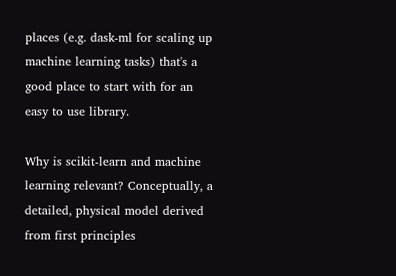places (e.g. dask-ml for scaling up machine learning tasks) that's a good place to start with for an easy to use library.

Why is scikit-learn and machine learning relevant? Conceptually, a detailed, physical model derived from first principles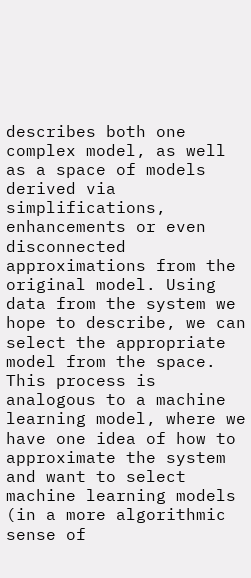describes both one complex model, as well as a space of models derived via simplifications, enhancements or even disconnected approximations from the original model. Using data from the system we hope to describe, we can select the appropriate model from the space. This process is analogous to a machine learning model, where we have one idea of how to approximate the system and want to select machine learning models (in a more algorithmic sense of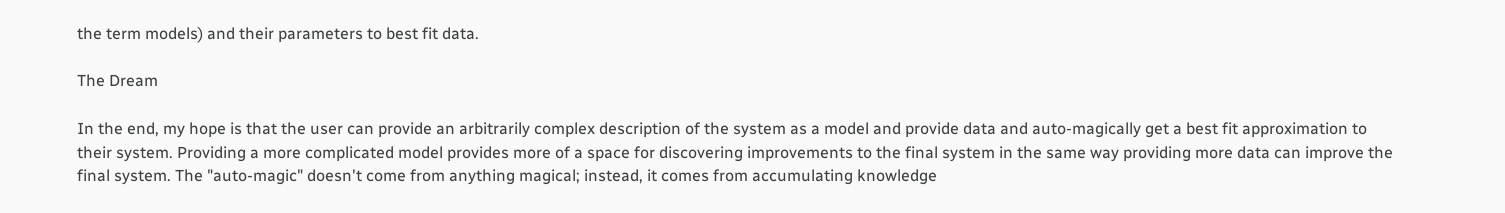the term models) and their parameters to best fit data.

The Dream

In the end, my hope is that the user can provide an arbitrarily complex description of the system as a model and provide data and auto-magically get a best fit approximation to their system. Providing a more complicated model provides more of a space for discovering improvements to the final system in the same way providing more data can improve the final system. The "auto-magic" doesn't come from anything magical; instead, it comes from accumulating knowledge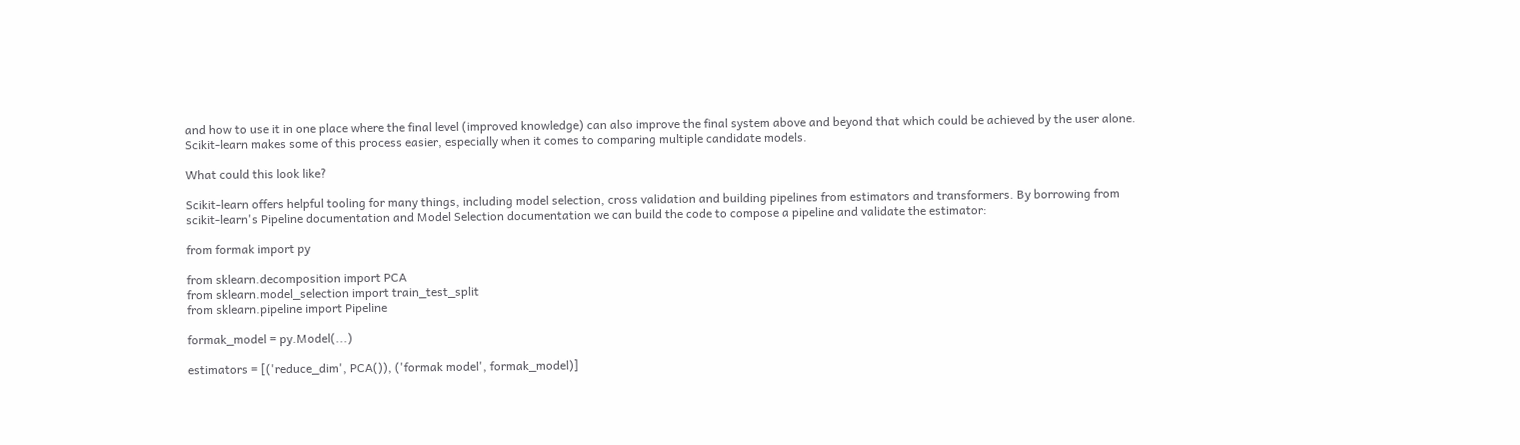and how to use it in one place where the final level (improved knowledge) can also improve the final system above and beyond that which could be achieved by the user alone. Scikit-learn makes some of this process easier, especially when it comes to comparing multiple candidate models.

What could this look like?

Scikit-learn offers helpful tooling for many things, including model selection, cross validation and building pipelines from estimators and transformers. By borrowing from scikit-learn's Pipeline documentation and Model Selection documentation we can build the code to compose a pipeline and validate the estimator:

from formak import py

from sklearn.decomposition import PCA
from sklearn.model_selection import train_test_split
from sklearn.pipeline import Pipeline

formak_model = py.Model(...)

estimators = [('reduce_dim', PCA()), ('formak model', formak_model)]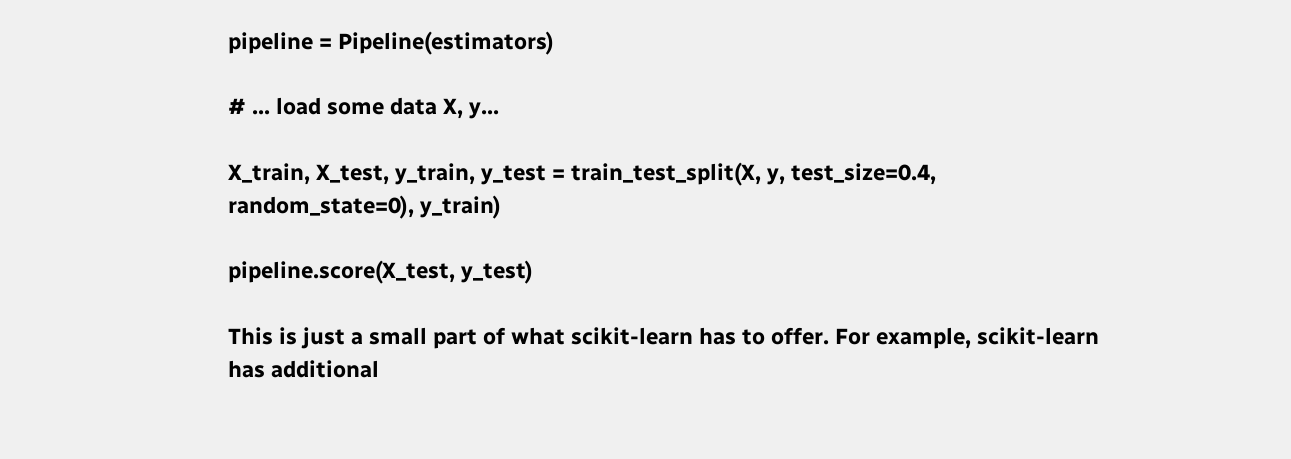pipeline = Pipeline(estimators)

# ... load some data X, y...

X_train, X_test, y_train, y_test = train_test_split(X, y, test_size=0.4, random_state=0), y_train)

pipeline.score(X_test, y_test)

This is just a small part of what scikit-learn has to offer. For example, scikit-learn has additional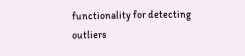functionality for detecting outliers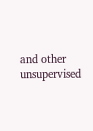and other unsupervised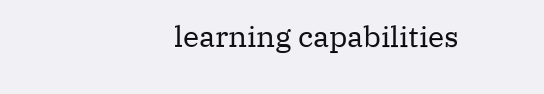learning capabilities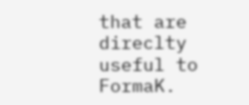that are direclty useful to FormaK.